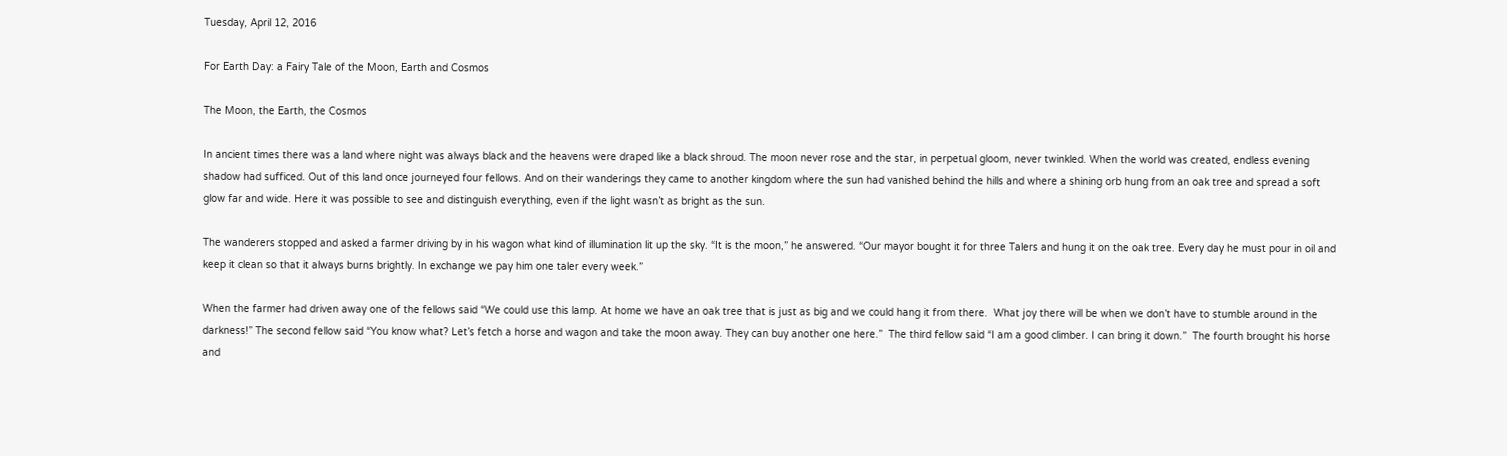Tuesday, April 12, 2016

For Earth Day: a Fairy Tale of the Moon, Earth and Cosmos

The Moon, the Earth, the Cosmos

In ancient times there was a land where night was always black and the heavens were draped like a black shroud. The moon never rose and the star, in perpetual gloom, never twinkled. When the world was created, endless evening shadow had sufficed. Out of this land once journeyed four fellows. And on their wanderings they came to another kingdom where the sun had vanished behind the hills and where a shining orb hung from an oak tree and spread a soft glow far and wide. Here it was possible to see and distinguish everything, even if the light wasn’t as bright as the sun.

The wanderers stopped and asked a farmer driving by in his wagon what kind of illumination lit up the sky. “It is the moon,” he answered. “Our mayor bought it for three Talers and hung it on the oak tree. Every day he must pour in oil and keep it clean so that it always burns brightly. In exchange we pay him one taler every week.”

When the farmer had driven away one of the fellows said “We could use this lamp. At home we have an oak tree that is just as big and we could hang it from there.  What joy there will be when we don’t have to stumble around in the darkness!” The second fellow said “You know what? Let’s fetch a horse and wagon and take the moon away. They can buy another one here.”  The third fellow said “I am a good climber. I can bring it down.”  The fourth brought his horse and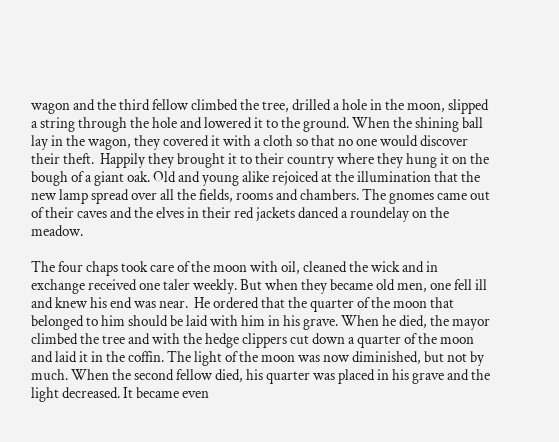wagon and the third fellow climbed the tree, drilled a hole in the moon, slipped a string through the hole and lowered it to the ground. When the shining ball lay in the wagon, they covered it with a cloth so that no one would discover their theft.  Happily they brought it to their country where they hung it on the bough of a giant oak. Old and young alike rejoiced at the illumination that the new lamp spread over all the fields, rooms and chambers. The gnomes came out of their caves and the elves in their red jackets danced a roundelay on the meadow.

The four chaps took care of the moon with oil, cleaned the wick and in exchange received one taler weekly. But when they became old men, one fell ill and knew his end was near.  He ordered that the quarter of the moon that belonged to him should be laid with him in his grave. When he died, the mayor climbed the tree and with the hedge clippers cut down a quarter of the moon and laid it in the coffin. The light of the moon was now diminished, but not by much. When the second fellow died, his quarter was placed in his grave and the light decreased. It became even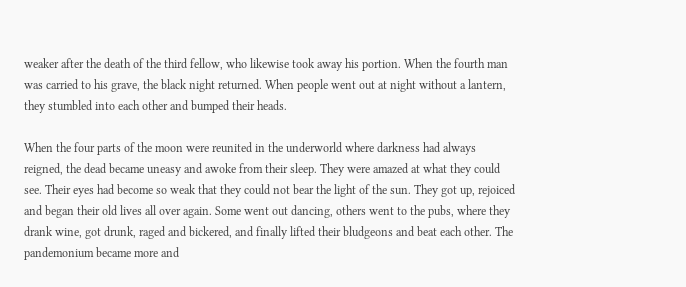weaker after the death of the third fellow, who likewise took away his portion. When the fourth man was carried to his grave, the black night returned. When people went out at night without a lantern, they stumbled into each other and bumped their heads.

When the four parts of the moon were reunited in the underworld where darkness had always reigned, the dead became uneasy and awoke from their sleep. They were amazed at what they could see. Their eyes had become so weak that they could not bear the light of the sun. They got up, rejoiced and began their old lives all over again. Some went out dancing, others went to the pubs, where they drank wine, got drunk, raged and bickered, and finally lifted their bludgeons and beat each other. The pandemonium became more and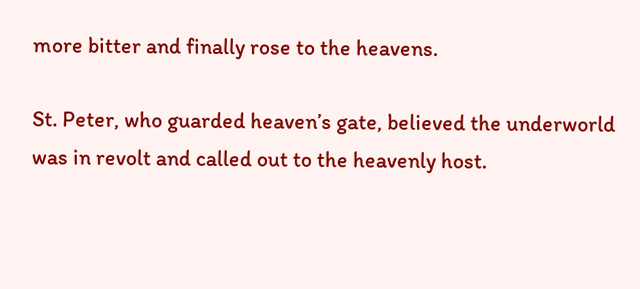more bitter and finally rose to the heavens.

St. Peter, who guarded heaven’s gate, believed the underworld was in revolt and called out to the heavenly host.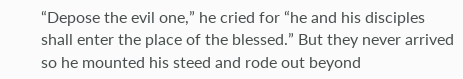“Depose the evil one,” he cried for “he and his disciples shall enter the place of the blessed.” But they never arrived so he mounted his steed and rode out beyond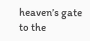heaven’s gate to the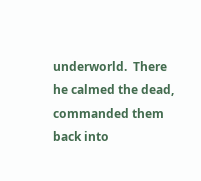underworld.  There he calmed the dead, commanded them back into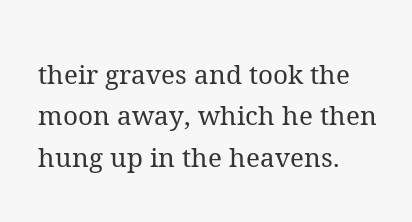their graves and took the moon away, which he then hung up in the heavens.